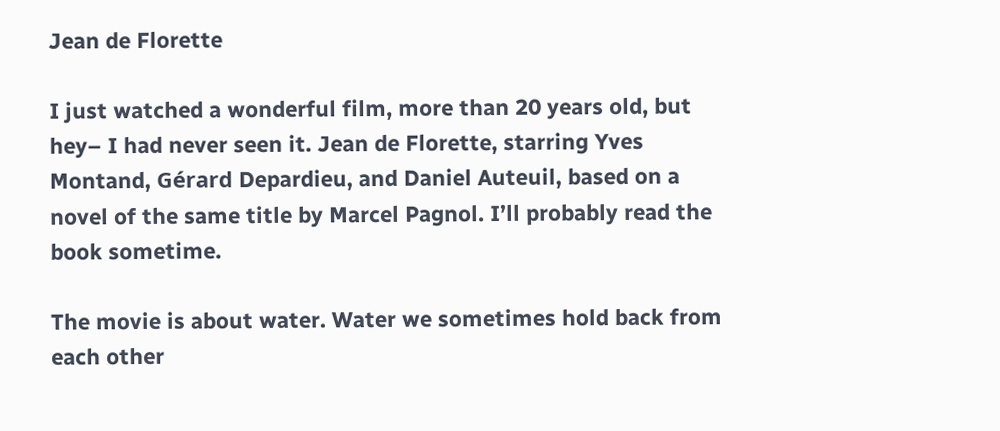Jean de Florette

I just watched a wonderful film, more than 20 years old, but hey– I had never seen it. Jean de Florette, starring Yves Montand, Gérard Depardieu, and Daniel Auteuil, based on a novel of the same title by Marcel Pagnol. I’ll probably read the book sometime.

The movie is about water. Water we sometimes hold back from each other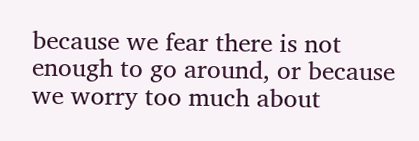because we fear there is not enough to go around, or because we worry too much about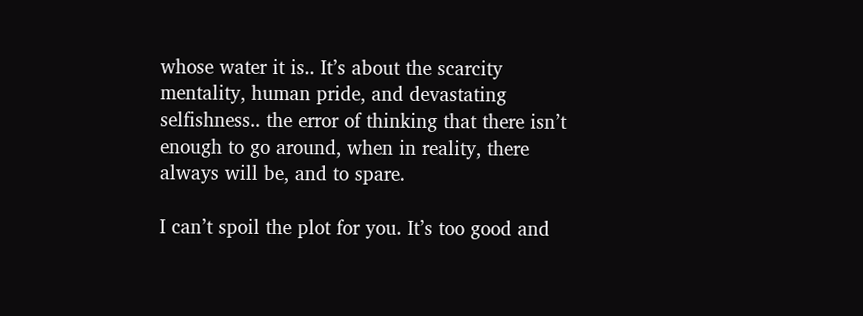whose water it is.. It’s about the scarcity mentality, human pride, and devastating selfishness.. the error of thinking that there isn’t enough to go around, when in reality, there always will be, and to spare.

I can’t spoil the plot for you. It’s too good and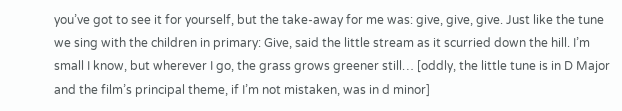you’ve got to see it for yourself, but the take-away for me was: give, give, give. Just like the tune we sing with the children in primary: Give, said the little stream as it scurried down the hill. I’m small I know, but wherever I go, the grass grows greener still… [oddly, the little tune is in D Major and the film’s principal theme, if I’m not mistaken, was in d minor]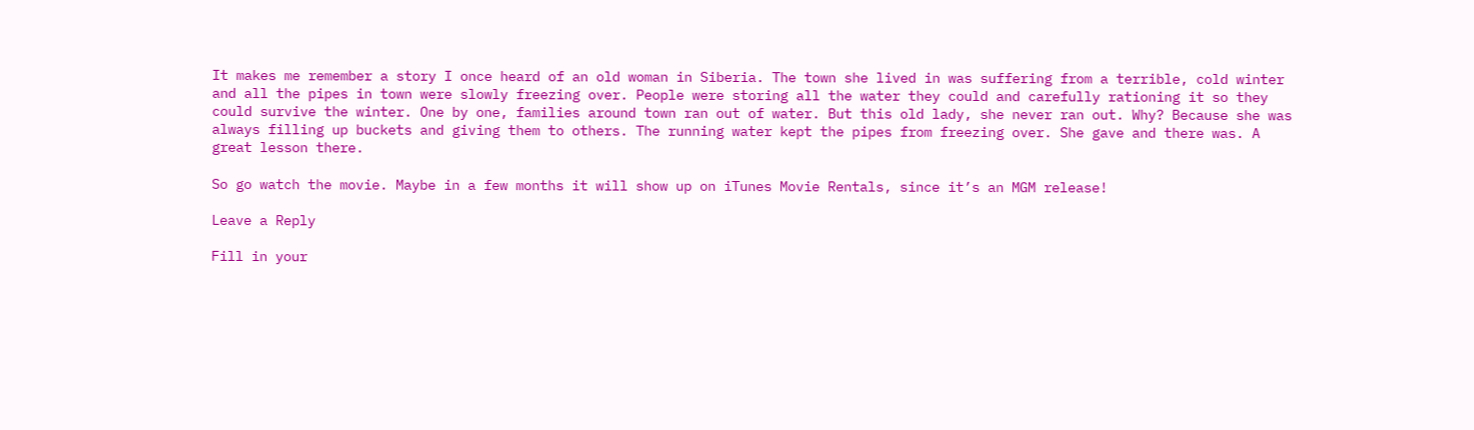It makes me remember a story I once heard of an old woman in Siberia. The town she lived in was suffering from a terrible, cold winter and all the pipes in town were slowly freezing over. People were storing all the water they could and carefully rationing it so they could survive the winter. One by one, families around town ran out of water. But this old lady, she never ran out. Why? Because she was always filling up buckets and giving them to others. The running water kept the pipes from freezing over. She gave and there was. A great lesson there.

So go watch the movie. Maybe in a few months it will show up on iTunes Movie Rentals, since it’s an MGM release!

Leave a Reply

Fill in your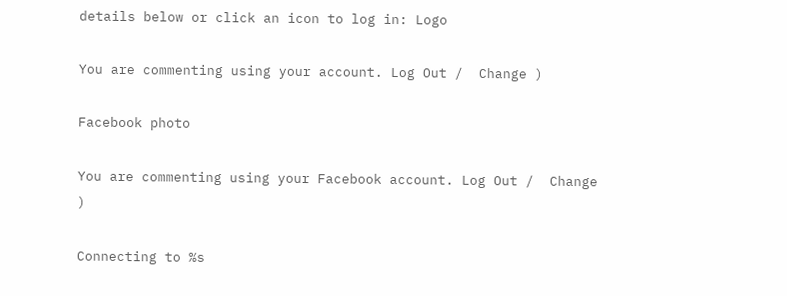details below or click an icon to log in: Logo

You are commenting using your account. Log Out /  Change )

Facebook photo

You are commenting using your Facebook account. Log Out /  Change )

Connecting to %s